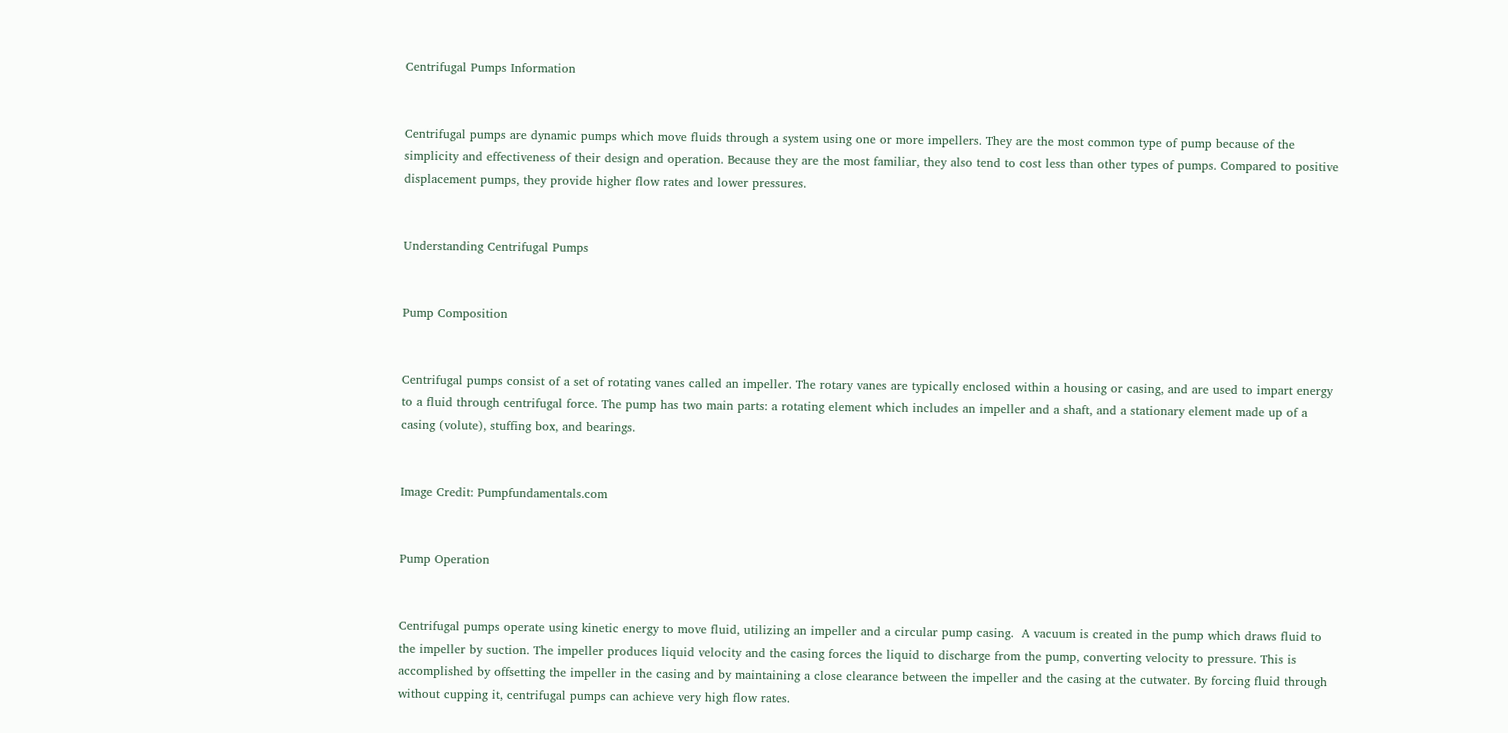Centrifugal Pumps Information


Centrifugal pumps are dynamic pumps which move fluids through a system using one or more impellers. They are the most common type of pump because of the simplicity and effectiveness of their design and operation. Because they are the most familiar, they also tend to cost less than other types of pumps. Compared to positive displacement pumps, they provide higher flow rates and lower pressures.


Understanding Centrifugal Pumps


Pump Composition


Centrifugal pumps consist of a set of rotating vanes called an impeller. The rotary vanes are typically enclosed within a housing or casing, and are used to impart energy to a fluid through centrifugal force. The pump has two main parts: a rotating element which includes an impeller and a shaft, and a stationary element made up of a casing (volute), stuffing box, and bearings.


Image Credit: Pumpfundamentals.com


Pump Operation


Centrifugal pumps operate using kinetic energy to move fluid, utilizing an impeller and a circular pump casing.  A vacuum is created in the pump which draws fluid to the impeller by suction. The impeller produces liquid velocity and the casing forces the liquid to discharge from the pump, converting velocity to pressure. This is accomplished by offsetting the impeller in the casing and by maintaining a close clearance between the impeller and the casing at the cutwater. By forcing fluid through without cupping it, centrifugal pumps can achieve very high flow rates.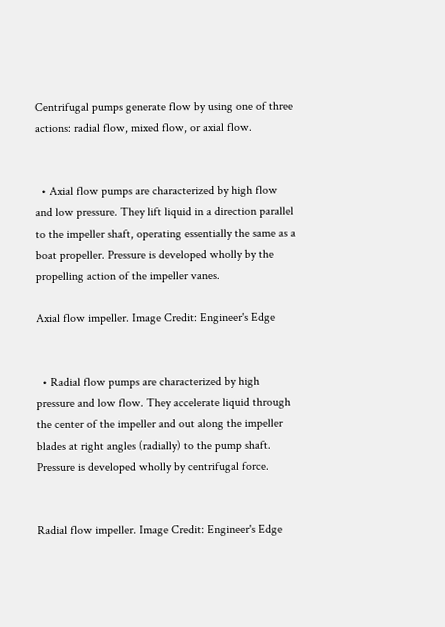Centrifugal pumps generate flow by using one of three actions: radial flow, mixed flow, or axial flow.


  • Axial flow pumps are characterized by high flow and low pressure. They lift liquid in a direction parallel to the impeller shaft, operating essentially the same as a boat propeller. Pressure is developed wholly by the propelling action of the impeller vanes.

Axial flow impeller. Image Credit: Engineer's Edge


  • Radial flow pumps are characterized by high pressure and low flow. They accelerate liquid through the center of the impeller and out along the impeller blades at right angles (radially) to the pump shaft. Pressure is developed wholly by centrifugal force.


Radial flow impeller. Image Credit: Engineer's Edge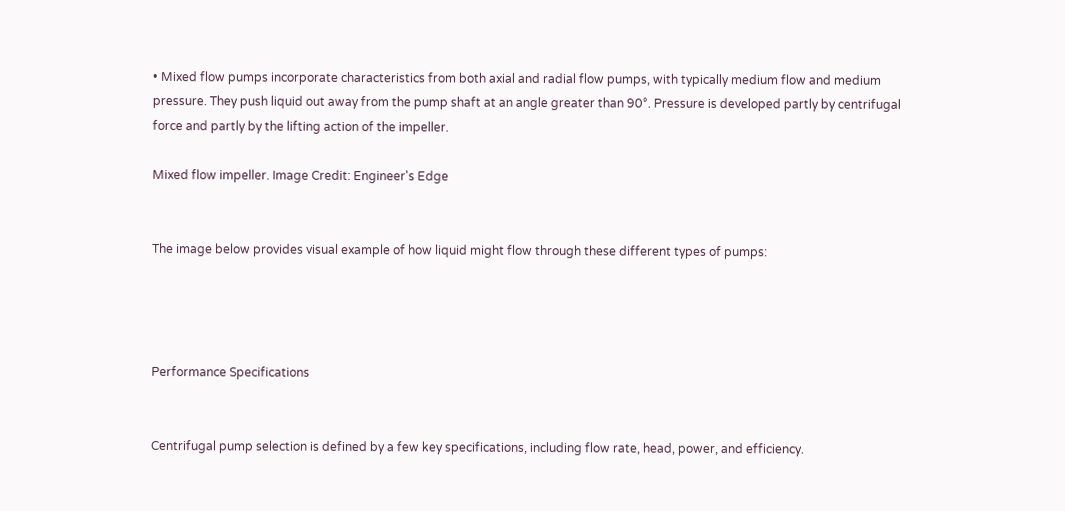• Mixed flow pumps incorporate characteristics from both axial and radial flow pumps, with typically medium flow and medium pressure. They push liquid out away from the pump shaft at an angle greater than 90°. Pressure is developed partly by centrifugal force and partly by the lifting action of the impeller.

Mixed flow impeller. Image Credit: Engineer's Edge


The image below provides visual example of how liquid might flow through these different types of pumps:




Performance Specifications


Centrifugal pump selection is defined by a few key specifications, including flow rate, head, power, and efficiency.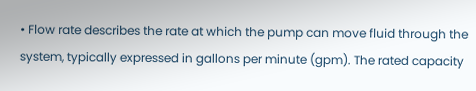• Flow rate describes the rate at which the pump can move fluid through the system, typically expressed in gallons per minute (gpm). The rated capacity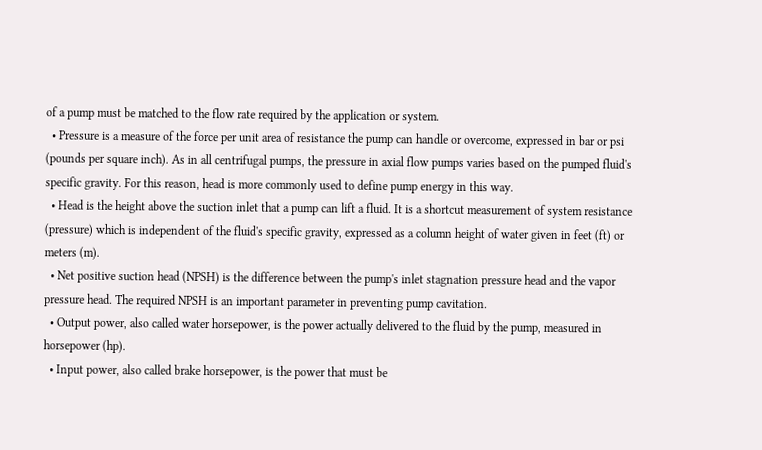of a pump must be matched to the flow rate required by the application or system.
  • Pressure is a measure of the force per unit area of resistance the pump can handle or overcome, expressed in bar or psi (pounds per square inch). As in all centrifugal pumps, the pressure in axial flow pumps varies based on the pumped fluid's specific gravity. For this reason, head is more commonly used to define pump energy in this way.
  • Head is the height above the suction inlet that a pump can lift a fluid. It is a shortcut measurement of system resistance (pressure) which is independent of the fluid's specific gravity, expressed as a column height of water given in feet (ft) or meters (m).
  • Net positive suction head (NPSH) is the difference between the pump's inlet stagnation pressure head and the vapor pressure head. The required NPSH is an important parameter in preventing pump cavitation.
  • Output power, also called water horsepower, is the power actually delivered to the fluid by the pump, measured in horsepower (hp).
  • Input power, also called brake horsepower, is the power that must be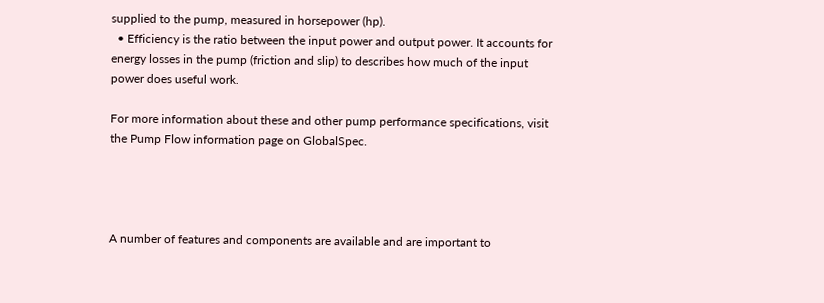supplied to the pump, measured in horsepower (hp).
  • Efficiency is the ratio between the input power and output power. It accounts for energy losses in the pump (friction and slip) to describes how much of the input power does useful work.

For more information about these and other pump performance specifications, visit the Pump Flow information page on GlobalSpec.




A number of features and components are available and are important to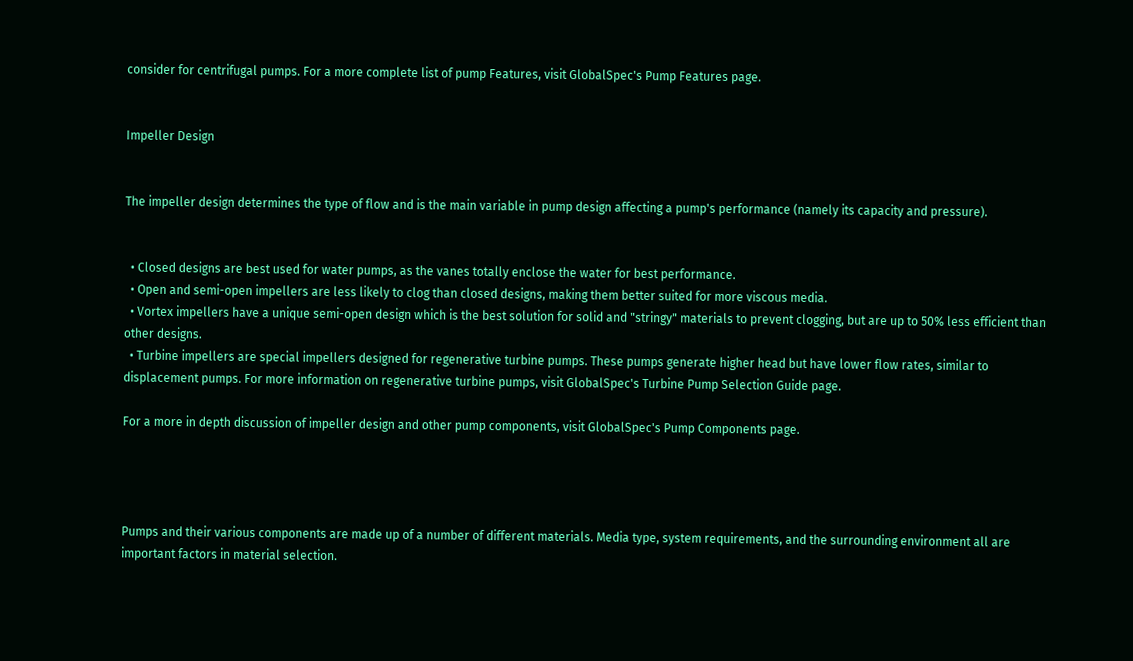consider for centrifugal pumps. For a more complete list of pump Features, visit GlobalSpec's Pump Features page.


Impeller Design


The impeller design determines the type of flow and is the main variable in pump design affecting a pump's performance (namely its capacity and pressure).


  • Closed designs are best used for water pumps, as the vanes totally enclose the water for best performance.
  • Open and semi-open impellers are less likely to clog than closed designs, making them better suited for more viscous media.
  • Vortex impellers have a unique semi-open design which is the best solution for solid and "stringy" materials to prevent clogging, but are up to 50% less efficient than other designs.
  • Turbine impellers are special impellers designed for regenerative turbine pumps. These pumps generate higher head but have lower flow rates, similar to displacement pumps. For more information on regenerative turbine pumps, visit GlobalSpec's Turbine Pump Selection Guide page.

For a more in depth discussion of impeller design and other pump components, visit GlobalSpec's Pump Components page.




Pumps and their various components are made up of a number of different materials. Media type, system requirements, and the surrounding environment all are important factors in material selection.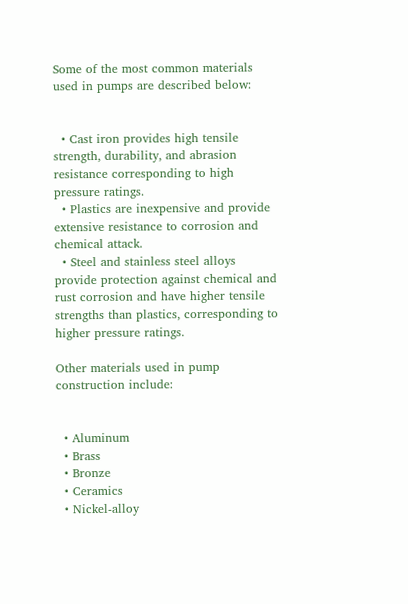Some of the most common materials used in pumps are described below:


  • Cast iron provides high tensile strength, durability, and abrasion resistance corresponding to high pressure ratings.
  • Plastics are inexpensive and provide extensive resistance to corrosion and chemical attack.
  • Steel and stainless steel alloys provide protection against chemical and rust corrosion and have higher tensile strengths than plastics, corresponding to higher pressure ratings.

Other materials used in pump construction include:


  • Aluminum
  • Brass
  • Bronze
  • Ceramics
  • Nickel-alloy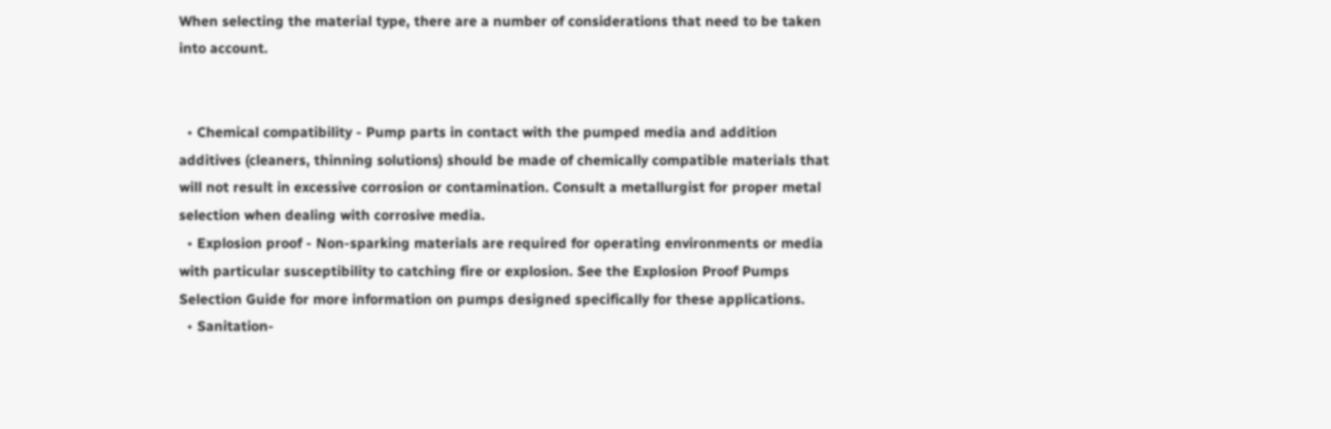When selecting the material type, there are a number of considerations that need to be taken into account.


  • Chemical compatibility - Pump parts in contact with the pumped media and addition additives (cleaners, thinning solutions) should be made of chemically compatible materials that will not result in excessive corrosion or contamination. Consult a metallurgist for proper metal selection when dealing with corrosive media.
  • Explosion proof - Non-sparking materials are required for operating environments or media with particular susceptibility to catching fire or explosion. See the Explosion Proof Pumps Selection Guide for more information on pumps designed specifically for these applications.
  • Sanitation-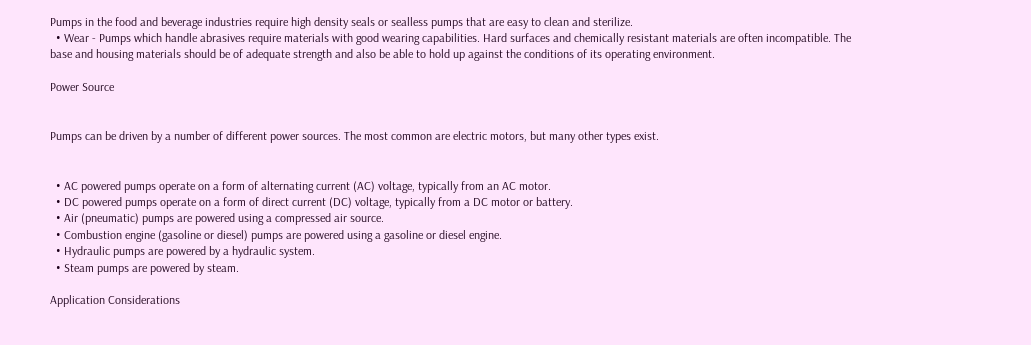Pumps in the food and beverage industries require high density seals or sealless pumps that are easy to clean and sterilize.
  • Wear - Pumps which handle abrasives require materials with good wearing capabilities. Hard surfaces and chemically resistant materials are often incompatible. The base and housing materials should be of adequate strength and also be able to hold up against the conditions of its operating environment.

Power Source


Pumps can be driven by a number of different power sources. The most common are electric motors, but many other types exist.


  • AC powered pumps operate on a form of alternating current (AC) voltage, typically from an AC motor.
  • DC powered pumps operate on a form of direct current (DC) voltage, typically from a DC motor or battery.
  • Air (pneumatic) pumps are powered using a compressed air source.
  • Combustion engine (gasoline or diesel) pumps are powered using a gasoline or diesel engine.
  • Hydraulic pumps are powered by a hydraulic system.
  • Steam pumps are powered by steam.

Application Considerations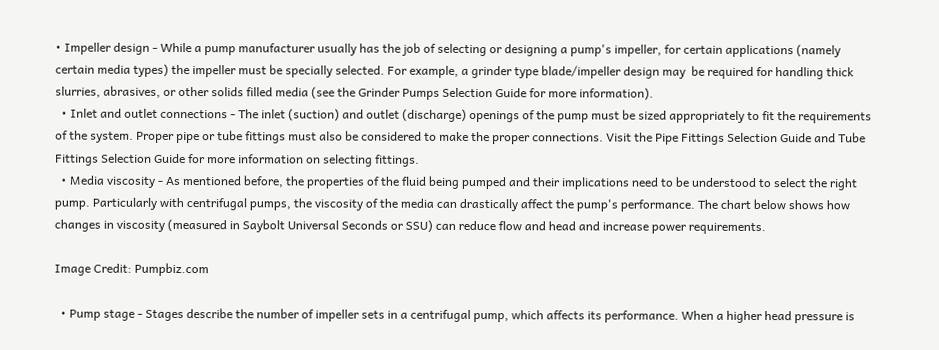• Impeller design - While a pump manufacturer usually has the job of selecting or designing a pump's impeller, for certain applications (namely certain media types) the impeller must be specially selected. For example, a grinder type blade/impeller design may  be required for handling thick slurries, abrasives, or other solids filled media (see the Grinder Pumps Selection Guide for more information).
  • Inlet and outlet connections - The inlet (suction) and outlet (discharge) openings of the pump must be sized appropriately to fit the requirements of the system. Proper pipe or tube fittings must also be considered to make the proper connections. Visit the Pipe Fittings Selection Guide and Tube Fittings Selection Guide for more information on selecting fittings.
  • Media viscosity - As mentioned before, the properties of the fluid being pumped and their implications need to be understood to select the right pump. Particularly with centrifugal pumps, the viscosity of the media can drastically affect the pump's performance. The chart below shows how changes in viscosity (measured in Saybolt Universal Seconds or SSU) can reduce flow and head and increase power requirements.

Image Credit: Pumpbiz.com

  • Pump stage - Stages describe the number of impeller sets in a centrifugal pump, which affects its performance. When a higher head pressure is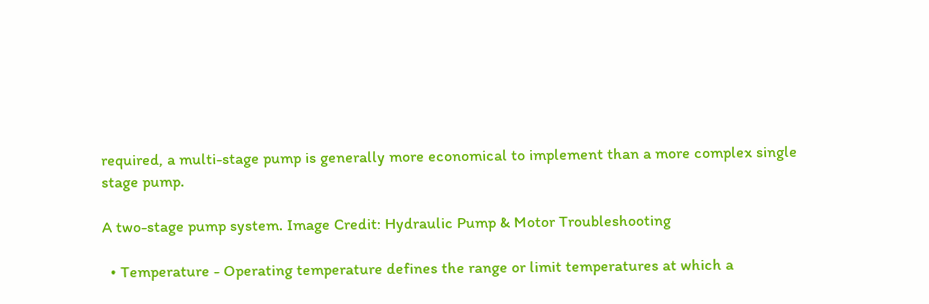required, a multi-stage pump is generally more economical to implement than a more complex single stage pump.

A two-stage pump system. Image Credit: Hydraulic Pump & Motor Troubleshooting

  • Temperature - Operating temperature defines the range or limit temperatures at which a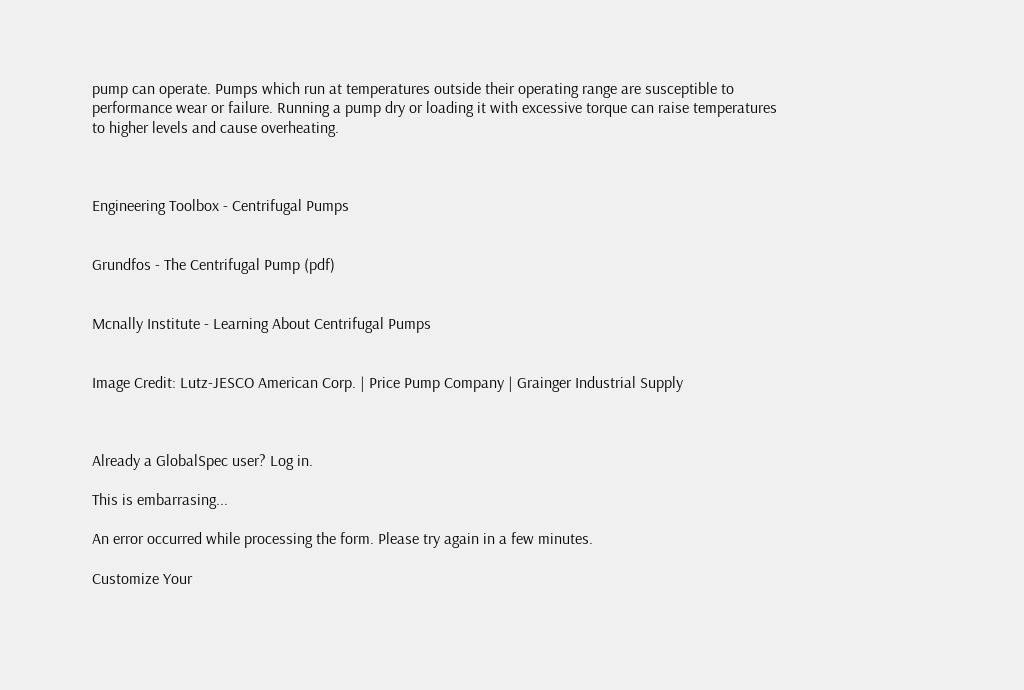pump can operate. Pumps which run at temperatures outside their operating range are susceptible to performance wear or failure. Running a pump dry or loading it with excessive torque can raise temperatures to higher levels and cause overheating.



Engineering Toolbox - Centrifugal Pumps


Grundfos - The Centrifugal Pump (pdf)


Mcnally Institute - Learning About Centrifugal Pumps


Image Credit: Lutz-JESCO American Corp. | Price Pump Company | Grainger Industrial Supply



Already a GlobalSpec user? Log in.

This is embarrasing...

An error occurred while processing the form. Please try again in a few minutes.

Customize Your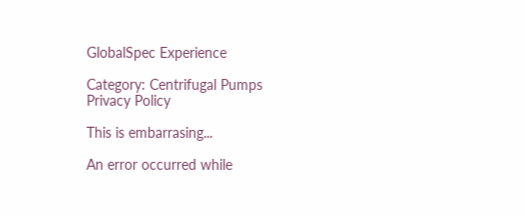GlobalSpec Experience

Category: Centrifugal Pumps
Privacy Policy

This is embarrasing...

An error occurred while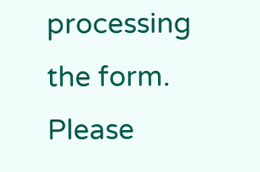processing the form. Please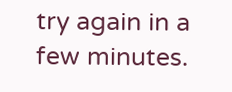try again in a few minutes.